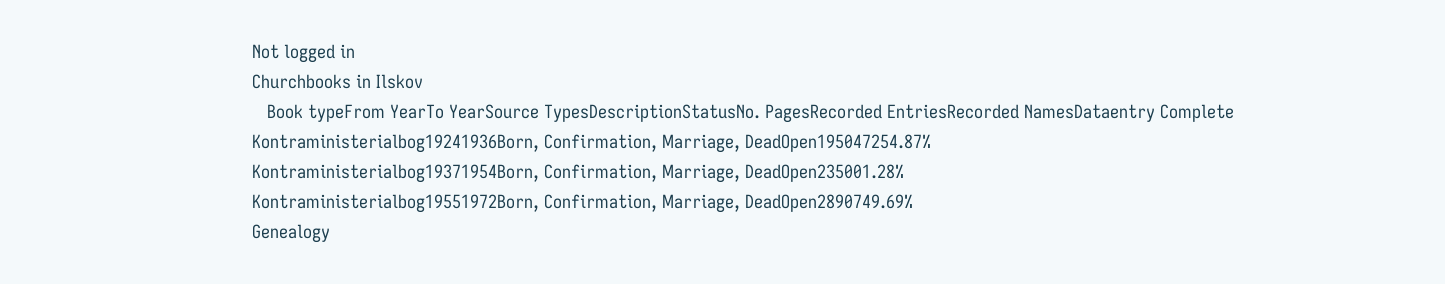Not logged in
Churchbooks in Ilskov
   Book typeFrom YearTo YearSource TypesDescriptionStatusNo. PagesRecorded EntriesRecorded NamesDataentry Complete
Kontraministerialbog19241936Born, Confirmation, Marriage, DeadOpen195047254.87%
Kontraministerialbog19371954Born, Confirmation, Marriage, DeadOpen235001.28%
Kontraministerialbog19551972Born, Confirmation, Marriage, DeadOpen2890749.69%
Genealogy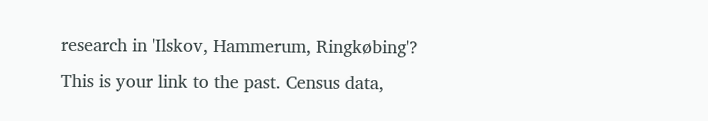research in 'Ilskov, Hammerum, Ringkøbing'? This is your link to the past. Census data,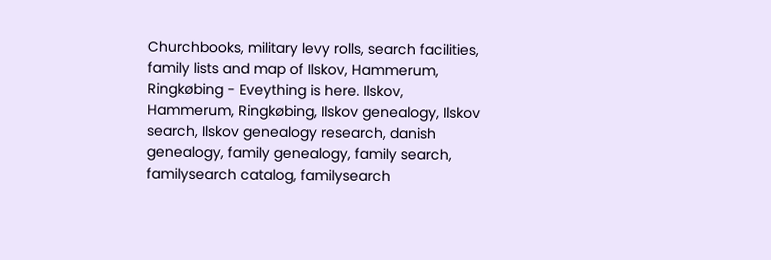Churchbooks, military levy rolls, search facilities, family lists and map of Ilskov, Hammerum, Ringkøbing - Eveything is here. Ilskov, Hammerum, Ringkøbing, Ilskov genealogy, Ilskov search, Ilskov genealogy research, danish genealogy, family genealogy, family search, familysearch catalog, familysearch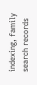indexing, family search records